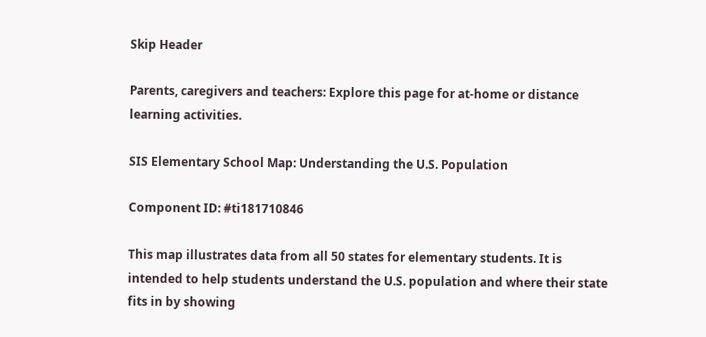Skip Header

Parents, caregivers and teachers: Explore this page for at-home or distance learning activities.

SIS Elementary School Map: Understanding the U.S. Population

Component ID: #ti181710846

This map illustrates data from all 50 states for elementary students. It is intended to help students understand the U.S. population and where their state fits in by showing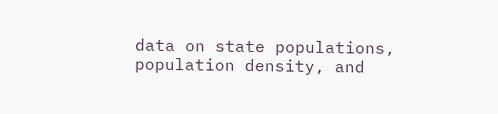data on state populations, population density, and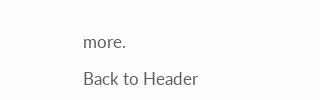more.

Back to Header